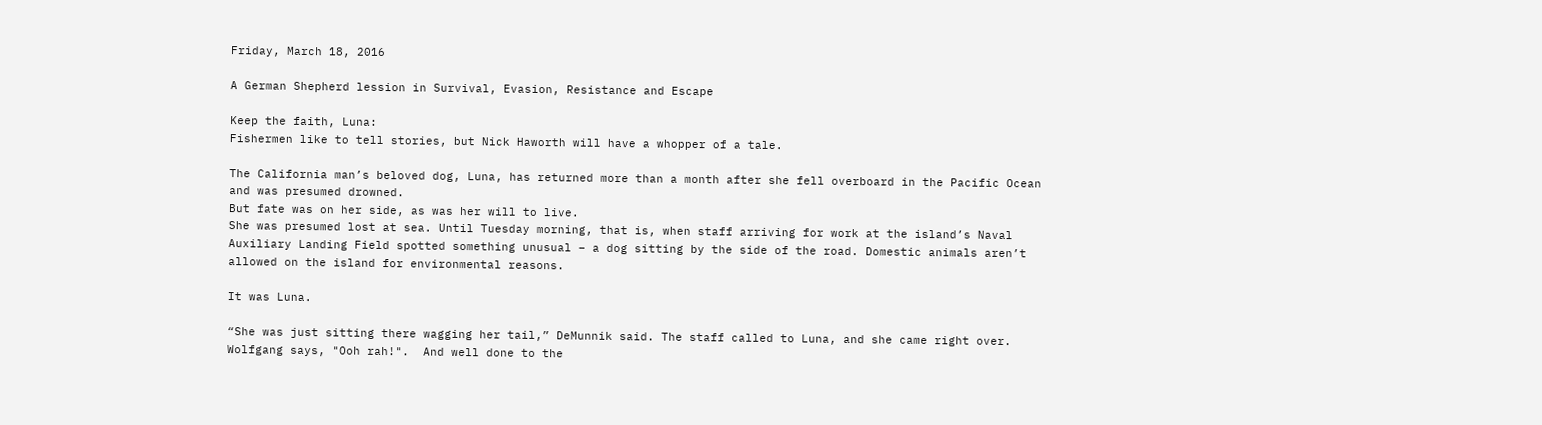Friday, March 18, 2016

A German Shepherd lession in Survival, Evasion, Resistance and Escape

Keep the faith, Luna:
Fishermen like to tell stories, but Nick Haworth will have a whopper of a tale.

The California man’s beloved dog, Luna, has returned more than a month after she fell overboard in the Pacific Ocean and was presumed drowned.
But fate was on her side, as was her will to live.
She was presumed lost at sea. Until Tuesday morning, that is, when staff arriving for work at the island’s Naval Auxiliary Landing Field spotted something unusual – a dog sitting by the side of the road. Domestic animals aren’t allowed on the island for environmental reasons.

It was Luna.

“She was just sitting there wagging her tail,” DeMunnik said. The staff called to Luna, and she came right over.
Wolfgang says, "Ooh rah!".  And well done to the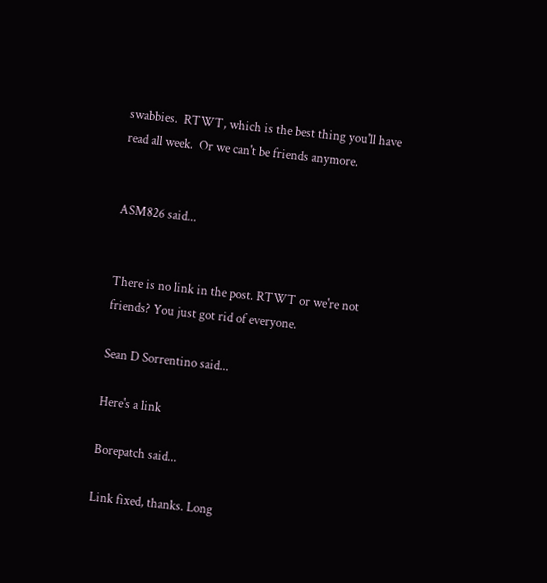swabbies.  RTWT, which is the best thing you'll have read all week.  Or we can't be friends anymore.


ASM826 said...


There is no link in the post. RTWT or we're not friends? You just got rid of everyone.

Sean D Sorrentino said...

Here's a link

Borepatch said...

Link fixed, thanks. Long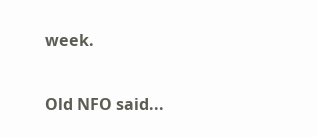week.

Old NFO said...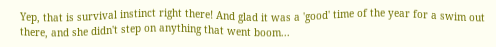Yep, that is survival instinct right there! And glad it was a 'good' time of the year for a swim out there, and she didn't step on anything that went boom...